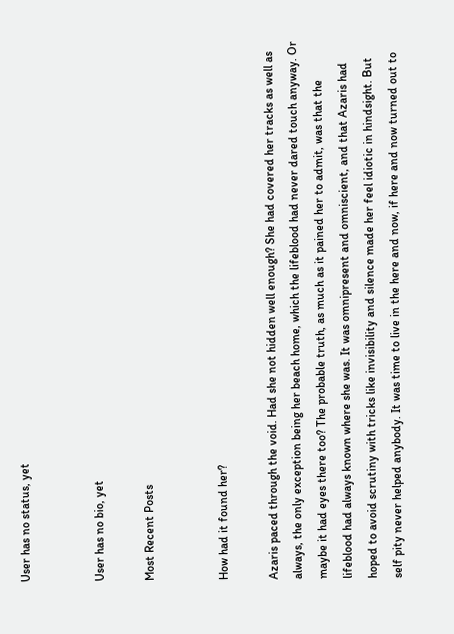User has no status, yet


User has no bio, yet

Most Recent Posts


How had it found her?

Azaris paced through the void. Had she not hidden well enough? She had covered her tracks as well as always, the only exception being her beach home, which the lifeblood had never dared touch anyway. Or maybe it had eyes there too? The probable truth, as much as it pained her to admit, was that the lifeblood had always known where she was. It was omnipresent and omniscient, and that Azaris had hoped to avoid scrutiny with tricks like invisibility and silence made her feel idiotic in hindsight. But self pity never helped anybody. It was time to live in the here and now, if here and now turned out to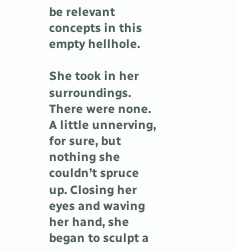be relevant concepts in this empty hellhole.

She took in her surroundings. There were none. A little unnerving, for sure, but nothing she couldn’t spruce up. Closing her eyes and waving her hand, she began to sculpt a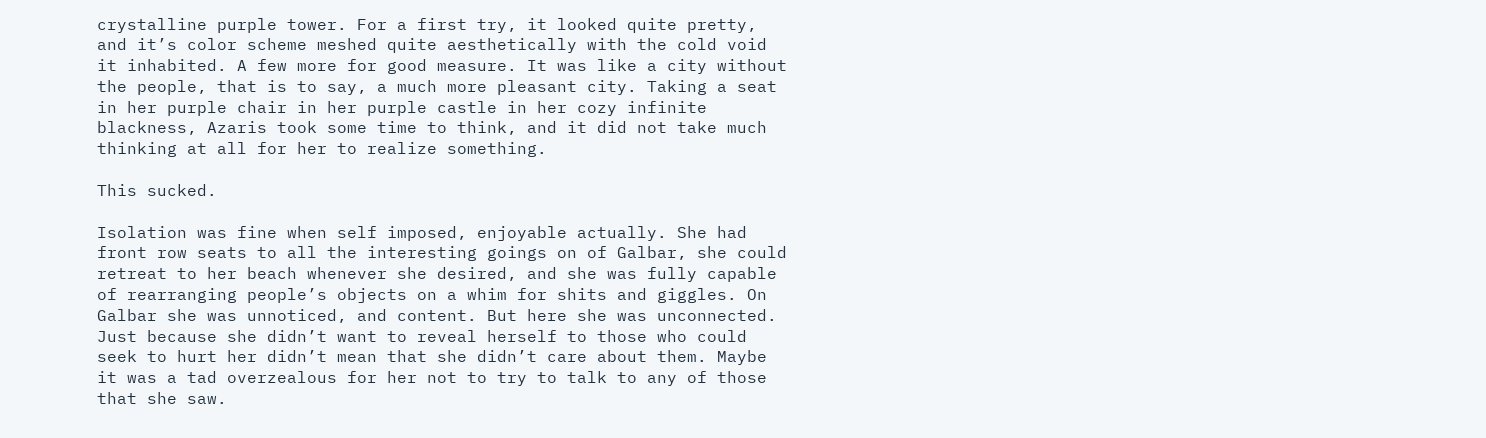crystalline purple tower. For a first try, it looked quite pretty, and it’s color scheme meshed quite aesthetically with the cold void it inhabited. A few more for good measure. It was like a city without the people, that is to say, a much more pleasant city. Taking a seat in her purple chair in her purple castle in her cozy infinite blackness, Azaris took some time to think, and it did not take much thinking at all for her to realize something.

This sucked.

Isolation was fine when self imposed, enjoyable actually. She had front row seats to all the interesting goings on of Galbar, she could retreat to her beach whenever she desired, and she was fully capable of rearranging people’s objects on a whim for shits and giggles. On Galbar she was unnoticed, and content. But here she was unconnected. Just because she didn’t want to reveal herself to those who could seek to hurt her didn’t mean that she didn’t care about them. Maybe it was a tad overzealous for her not to try to talk to any of those that she saw.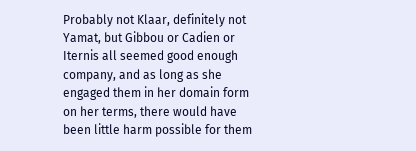Probably not Klaar, definitely not Yamat, but Gibbou or Cadien or Iternis all seemed good enough company, and as long as she engaged them in her domain form on her terms, there would have been little harm possible for them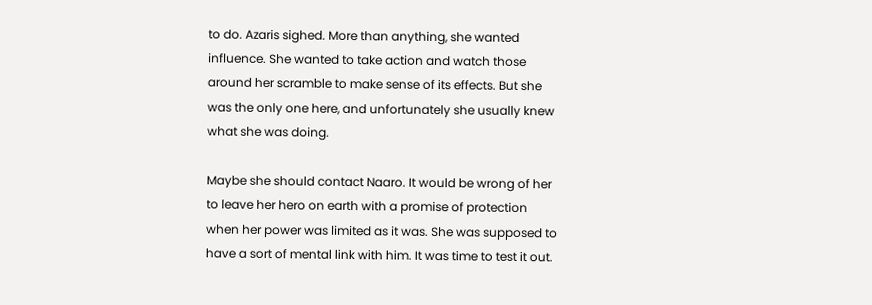to do. Azaris sighed. More than anything, she wanted influence. She wanted to take action and watch those around her scramble to make sense of its effects. But she was the only one here, and unfortunately she usually knew what she was doing.

Maybe she should contact Naaro. It would be wrong of her to leave her hero on earth with a promise of protection when her power was limited as it was. She was supposed to have a sort of mental link with him. It was time to test it out.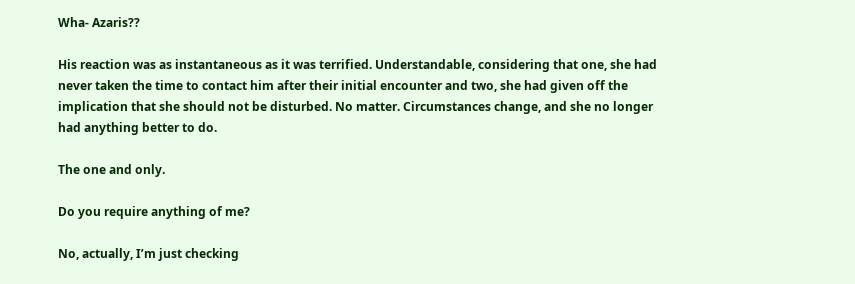Wha- Azaris??

His reaction was as instantaneous as it was terrified. Understandable, considering that one, she had never taken the time to contact him after their initial encounter and two, she had given off the implication that she should not be disturbed. No matter. Circumstances change, and she no longer had anything better to do.

The one and only.

Do you require anything of me?

No, actually, I’m just checking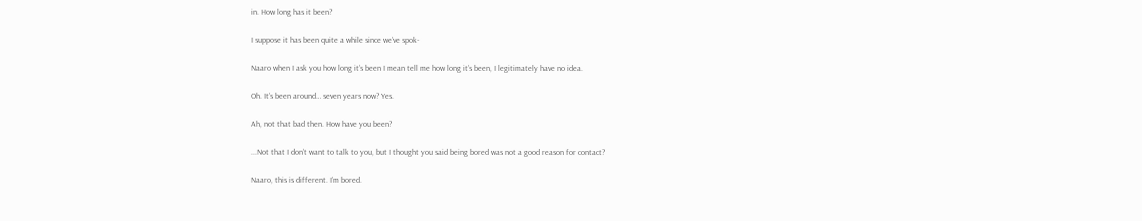in. How long has it been?

I suppose it has been quite a while since we’ve spok-

Naaro when I ask you how long it’s been I mean tell me how long it’s been, I legitimately have no idea.

Oh. It’s been around… seven years now? Yes.

Ah, not that bad then. How have you been?

...Not that I don’t want to talk to you, but I thought you said being bored was not a good reason for contact?

Naaro, this is different. I’m bored.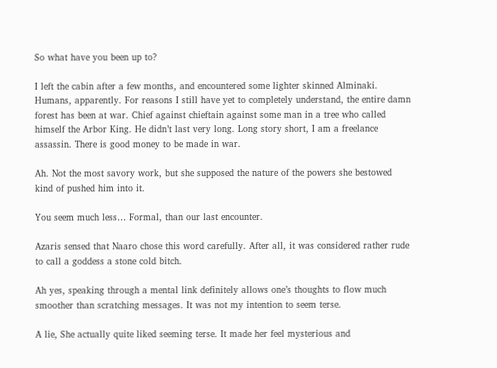So what have you been up to?

I left the cabin after a few months, and encountered some lighter skinned Alminaki. Humans, apparently. For reasons I still have yet to completely understand, the entire damn forest has been at war. Chief against chieftain against some man in a tree who called himself the Arbor King. He didn’t last very long. Long story short, I am a freelance assassin. There is good money to be made in war.

Ah. Not the most savory work, but she supposed the nature of the powers she bestowed kind of pushed him into it.

You seem much less… Formal, than our last encounter.

Azaris sensed that Naaro chose this word carefully. After all, it was considered rather rude to call a goddess a stone cold bitch.

Ah yes, speaking through a mental link definitely allows one’s thoughts to flow much smoother than scratching messages. It was not my intention to seem terse.

A lie, She actually quite liked seeming terse. It made her feel mysterious and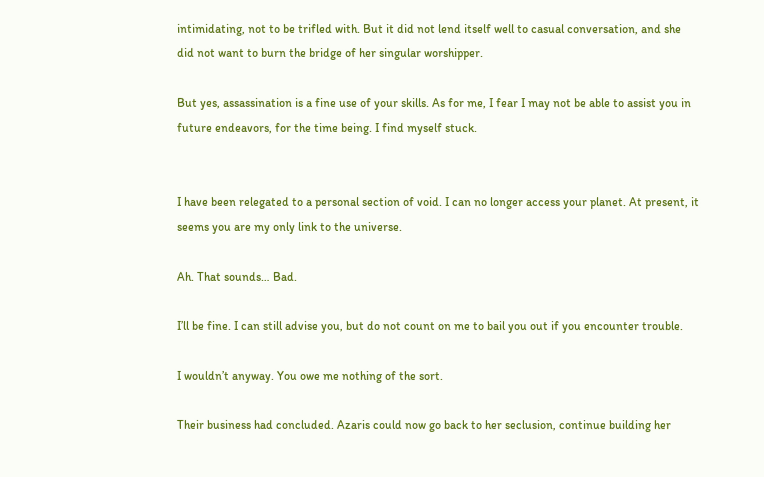intimidating, not to be trifled with. But it did not lend itself well to casual conversation, and she did not want to burn the bridge of her singular worshipper.

But yes, assassination is a fine use of your skills. As for me, I fear I may not be able to assist you in future endeavors, for the time being. I find myself stuck.


I have been relegated to a personal section of void. I can no longer access your planet. At present, it seems you are my only link to the universe.

Ah. That sounds… Bad.

I’ll be fine. I can still advise you, but do not count on me to bail you out if you encounter trouble.

I wouldn’t anyway. You owe me nothing of the sort.

Their business had concluded. Azaris could now go back to her seclusion, continue building her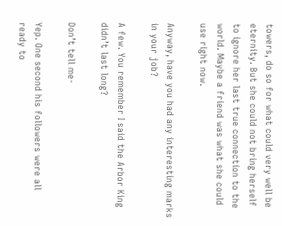towers, do so for what could very well be eternity. But she could not bring herself to ignore her last true connection to the world. Maybe a friend was what she could use right now.

Anyway, have you had any interesting marks in your job?

A few. You remember I said the Arbor King didn’t last long?

Don’t tell me-

Yep. One second his followers were all ready to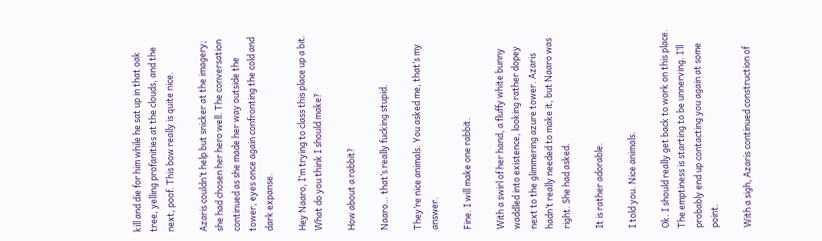kill and die for him while he sat up in that oak tree, yelling profanities at the clouds, and the next, poof. This bow really is quite nice.

Azaris couldn’t help but snicker at the imagery; she had chosen her hero well. The conversation continued as she made her way outside the tower, eyes once again confronting the cold and dark expanse.

Hey Naaro, I’m trying to class this place up a bit. What do you think I should make?

How about a rabbit?

Naaro… that’s really fucking stupid.

They’re nice animals. You asked me, that’s my answer.

Fine. I will make one rabbit.

With a swirl of her hand, a fluffy white bunny waddled into existence, looking rather dopey next to the glimmering azure tower. Azaris hadn’t really needed to make it, but Naaro was right. She had asked.

It is rather adorable.

I told you. Nice animals.

Ok. I should really get back to work on this place. The emptiness is starting to be unnerving. I’ll probably end up contacting you again at some point.

With a sigh, Azaris continued construction of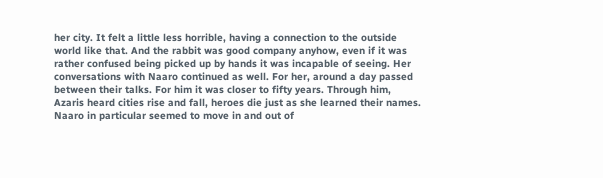her city. It felt a little less horrible, having a connection to the outside world like that. And the rabbit was good company anyhow, even if it was rather confused being picked up by hands it was incapable of seeing. Her conversations with Naaro continued as well. For her, around a day passed between their talks. For him it was closer to fifty years. Through him, Azaris heard cities rise and fall, heroes die just as she learned their names. Naaro in particular seemed to move in and out of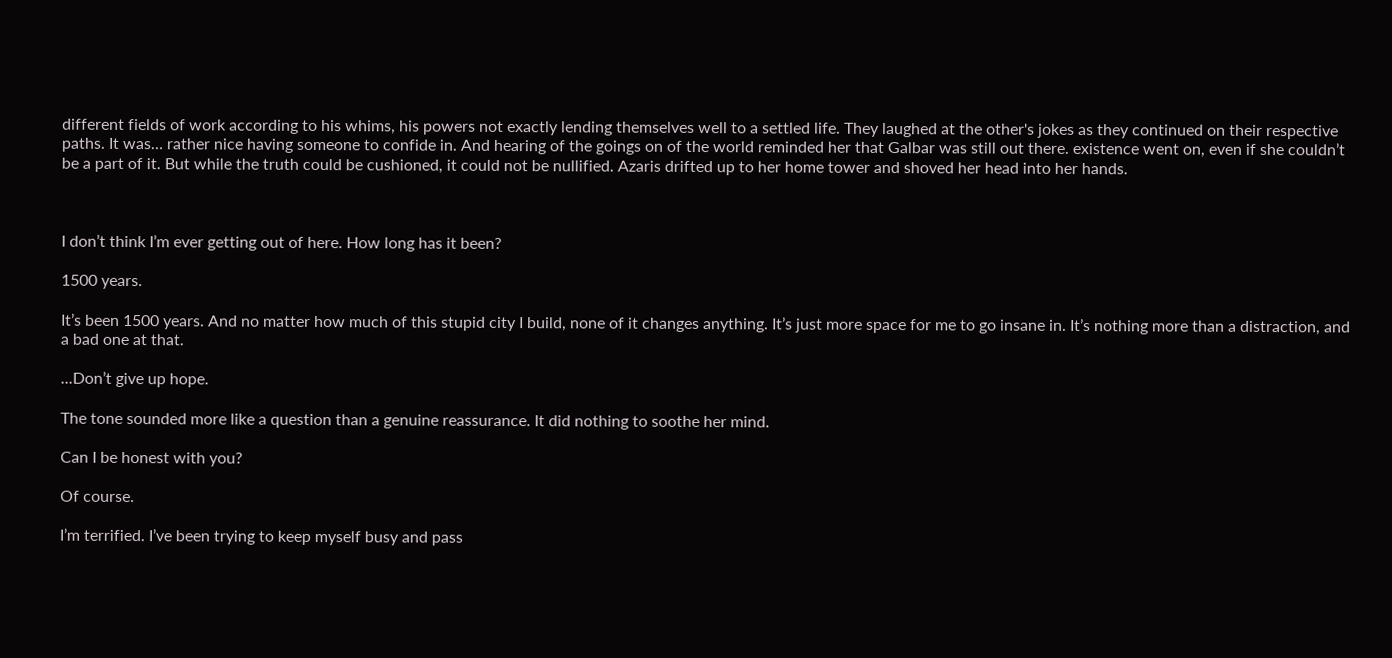different fields of work according to his whims, his powers not exactly lending themselves well to a settled life. They laughed at the other's jokes as they continued on their respective paths. It was… rather nice having someone to confide in. And hearing of the goings on of the world reminded her that Galbar was still out there. existence went on, even if she couldn’t be a part of it. But while the truth could be cushioned, it could not be nullified. Azaris drifted up to her home tower and shoved her head into her hands.



I don’t think I’m ever getting out of here. How long has it been?

1500 years.

It’s been 1500 years. And no matter how much of this stupid city I build, none of it changes anything. It’s just more space for me to go insane in. It’s nothing more than a distraction, and a bad one at that.

...Don’t give up hope.

The tone sounded more like a question than a genuine reassurance. It did nothing to soothe her mind.

Can I be honest with you?

Of course.

I’m terrified. I’ve been trying to keep myself busy and pass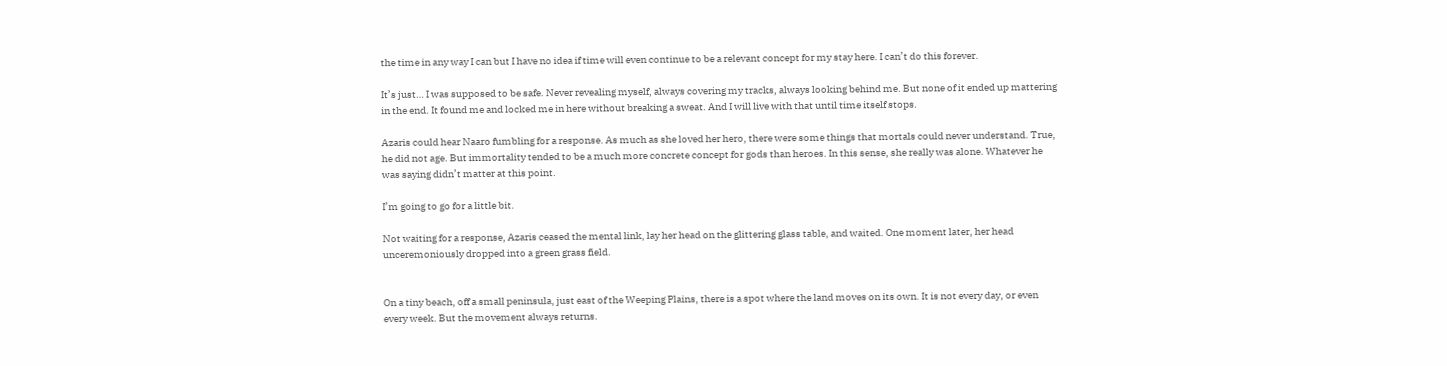the time in any way I can but I have no idea if time will even continue to be a relevant concept for my stay here. I can’t do this forever.

It’s just… I was supposed to be safe. Never revealing myself, always covering my tracks, always looking behind me. But none of it ended up mattering in the end. It found me and locked me in here without breaking a sweat. And I will live with that until time itself stops.

Azaris could hear Naaro fumbling for a response. As much as she loved her hero, there were some things that mortals could never understand. True, he did not age. But immortality tended to be a much more concrete concept for gods than heroes. In this sense, she really was alone. Whatever he was saying didn’t matter at this point.

I’m going to go for a little bit.

Not waiting for a response, Azaris ceased the mental link, lay her head on the glittering glass table, and waited. One moment later, her head unceremoniously dropped into a green grass field.


On a tiny beach, off a small peninsula, just east of the Weeping Plains, there is a spot where the land moves on its own. It is not every day, or even every week. But the movement always returns.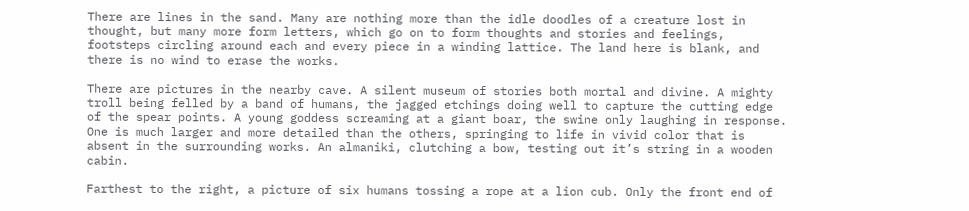There are lines in the sand. Many are nothing more than the idle doodles of a creature lost in thought, but many more form letters, which go on to form thoughts and stories and feelings, footsteps circling around each and every piece in a winding lattice. The land here is blank, and there is no wind to erase the works.

There are pictures in the nearby cave. A silent museum of stories both mortal and divine. A mighty troll being felled by a band of humans, the jagged etchings doing well to capture the cutting edge of the spear points. A young goddess screaming at a giant boar, the swine only laughing in response. One is much larger and more detailed than the others, springing to life in vivid color that is absent in the surrounding works. An almaniki, clutching a bow, testing out it’s string in a wooden cabin.

Farthest to the right, a picture of six humans tossing a rope at a lion cub. Only the front end of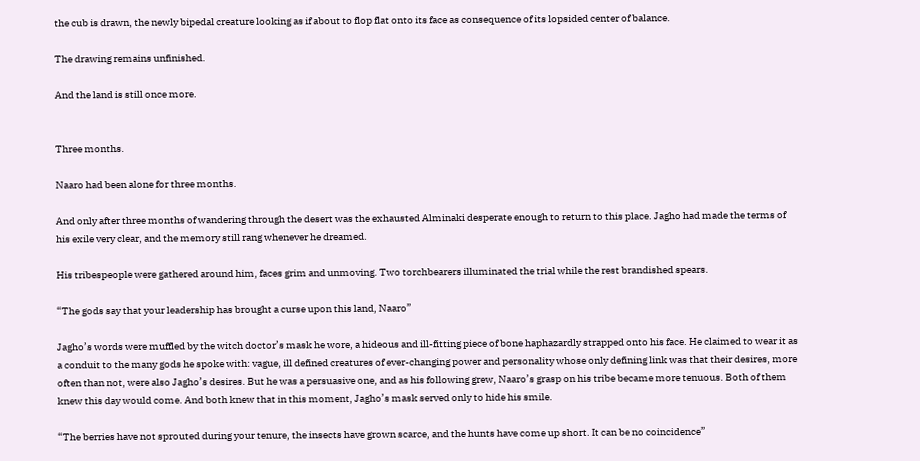the cub is drawn, the newly bipedal creature looking as if about to flop flat onto its face as consequence of its lopsided center of balance.

The drawing remains unfinished.

And the land is still once more.


Three months.

Naaro had been alone for three months.

And only after three months of wandering through the desert was the exhausted Alminaki desperate enough to return to this place. Jagho had made the terms of his exile very clear, and the memory still rang whenever he dreamed.

His tribespeople were gathered around him, faces grim and unmoving. Two torchbearers illuminated the trial while the rest brandished spears.

“The gods say that your leadership has brought a curse upon this land, Naaro”

Jagho’s words were muffled by the witch doctor’s mask he wore, a hideous and ill-fitting piece of bone haphazardly strapped onto his face. He claimed to wear it as a conduit to the many gods he spoke with: vague, ill defined creatures of ever-changing power and personality whose only defining link was that their desires, more often than not, were also Jagho’s desires. But he was a persuasive one, and as his following grew, Naaro’s grasp on his tribe became more tenuous. Both of them knew this day would come. And both knew that in this moment, Jagho’s mask served only to hide his smile.

“The berries have not sprouted during your tenure, the insects have grown scarce, and the hunts have come up short. It can be no coincidence”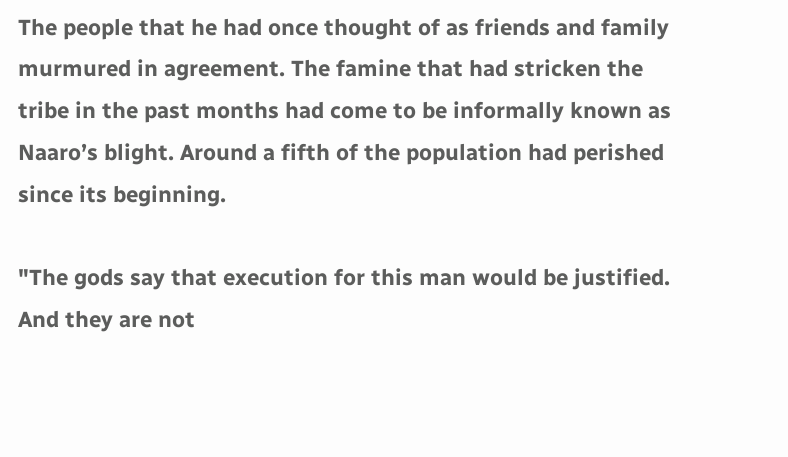The people that he had once thought of as friends and family murmured in agreement. The famine that had stricken the tribe in the past months had come to be informally known as Naaro’s blight. Around a fifth of the population had perished since its beginning.

"The gods say that execution for this man would be justified. And they are not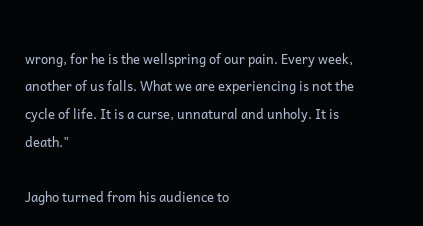wrong, for he is the wellspring of our pain. Every week, another of us falls. What we are experiencing is not the cycle of life. It is a curse, unnatural and unholy. It is death."

Jagho turned from his audience to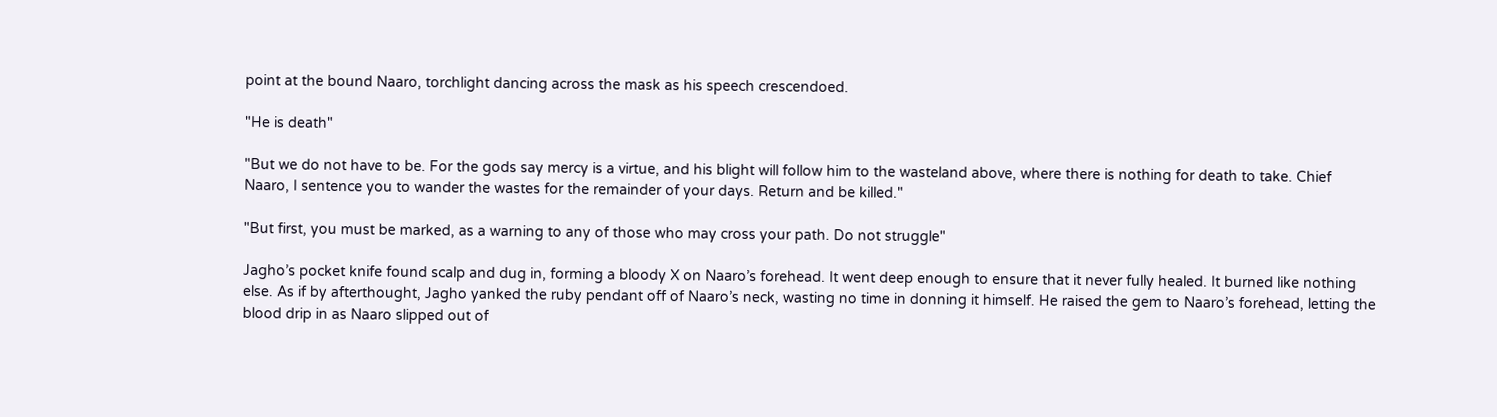point at the bound Naaro, torchlight dancing across the mask as his speech crescendoed.

"He is death"

"But we do not have to be. For the gods say mercy is a virtue, and his blight will follow him to the wasteland above, where there is nothing for death to take. Chief Naaro, I sentence you to wander the wastes for the remainder of your days. Return and be killed."

"But first, you must be marked, as a warning to any of those who may cross your path. Do not struggle"

Jagho’s pocket knife found scalp and dug in, forming a bloody X on Naaro’s forehead. It went deep enough to ensure that it never fully healed. It burned like nothing else. As if by afterthought, Jagho yanked the ruby pendant off of Naaro’s neck, wasting no time in donning it himself. He raised the gem to Naaro’s forehead, letting the blood drip in as Naaro slipped out of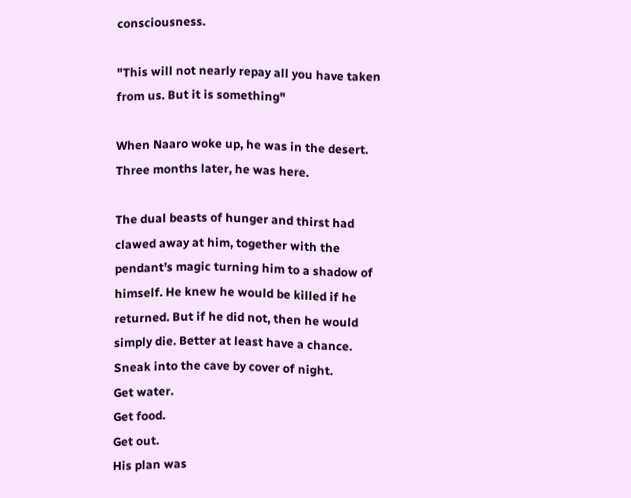consciousness.

"This will not nearly repay all you have taken from us. But it is something"

When Naaro woke up, he was in the desert.
Three months later, he was here.

The dual beasts of hunger and thirst had clawed away at him, together with the pendant’s magic turning him to a shadow of himself. He knew he would be killed if he returned. But if he did not, then he would simply die. Better at least have a chance.
Sneak into the cave by cover of night.
Get water.
Get food.
Get out.
His plan was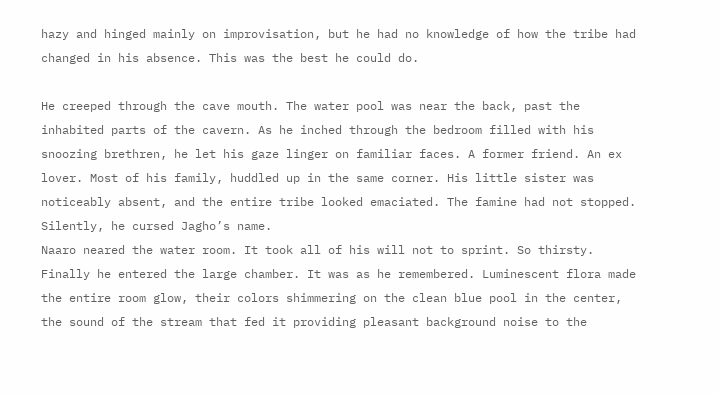hazy and hinged mainly on improvisation, but he had no knowledge of how the tribe had changed in his absence. This was the best he could do.

He creeped through the cave mouth. The water pool was near the back, past the inhabited parts of the cavern. As he inched through the bedroom filled with his snoozing brethren, he let his gaze linger on familiar faces. A former friend. An ex lover. Most of his family, huddled up in the same corner. His little sister was noticeably absent, and the entire tribe looked emaciated. The famine had not stopped. Silently, he cursed Jagho’s name.
Naaro neared the water room. It took all of his will not to sprint. So thirsty.
Finally he entered the large chamber. It was as he remembered. Luminescent flora made the entire room glow, their colors shimmering on the clean blue pool in the center, the sound of the stream that fed it providing pleasant background noise to the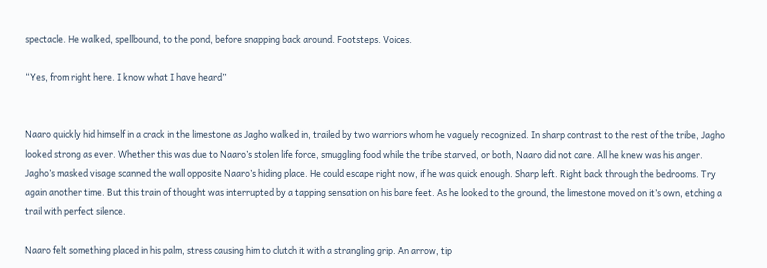spectacle. He walked, spellbound, to the pond, before snapping back around. Footsteps. Voices.

“Yes, from right here. I know what I have heard”


Naaro quickly hid himself in a crack in the limestone as Jagho walked in, trailed by two warriors whom he vaguely recognized. In sharp contrast to the rest of the tribe, Jagho looked strong as ever. Whether this was due to Naaro’s stolen life force, smuggling food while the tribe starved, or both, Naaro did not care. All he knew was his anger. Jagho’s masked visage scanned the wall opposite Naaro’s hiding place. He could escape right now, if he was quick enough. Sharp left. Right back through the bedrooms. Try again another time. But this train of thought was interrupted by a tapping sensation on his bare feet. As he looked to the ground, the limestone moved on it’s own, etching a trail with perfect silence.

Naaro felt something placed in his palm, stress causing him to clutch it with a strangling grip. An arrow, tip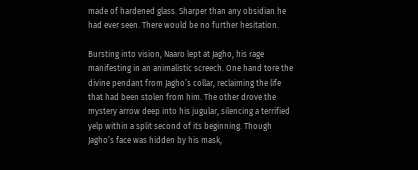made of hardened glass. Sharper than any obsidian he had ever seen. There would be no further hesitation.

Bursting into vision, Naaro lept at Jagho, his rage manifesting in an animalistic screech. One hand tore the divine pendant from Jagho’s collar, reclaiming the life that had been stolen from him. The other drove the mystery arrow deep into his jugular, silencing a terrified yelp within a split second of its beginning. Though Jagho’s face was hidden by his mask,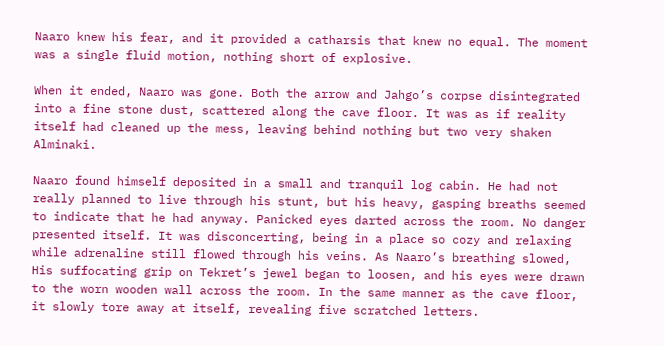Naaro knew his fear, and it provided a catharsis that knew no equal. The moment was a single fluid motion, nothing short of explosive.

When it ended, Naaro was gone. Both the arrow and Jahgo’s corpse disintegrated into a fine stone dust, scattered along the cave floor. It was as if reality itself had cleaned up the mess, leaving behind nothing but two very shaken Alminaki.

Naaro found himself deposited in a small and tranquil log cabin. He had not really planned to live through his stunt, but his heavy, gasping breaths seemed to indicate that he had anyway. Panicked eyes darted across the room. No danger presented itself. It was disconcerting, being in a place so cozy and relaxing while adrenaline still flowed through his veins. As Naaro’s breathing slowed, His suffocating grip on Tekret’s jewel began to loosen, and his eyes were drawn to the worn wooden wall across the room. In the same manner as the cave floor, it slowly tore away at itself, revealing five scratched letters.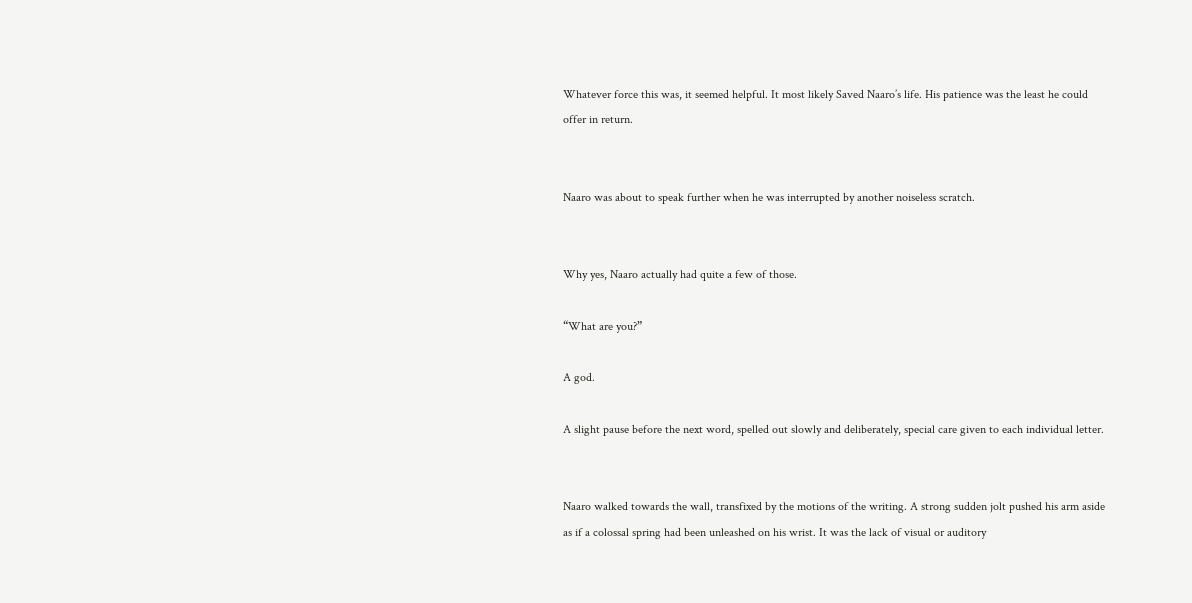Whatever force this was, it seemed helpful. It most likely Saved Naaro’s life. His patience was the least he could offer in return.


Naaro was about to speak further when he was interrupted by another noiseless scratch.


Why yes, Naaro actually had quite a few of those.

“What are you?”

A god.

A slight pause before the next word, spelled out slowly and deliberately, special care given to each individual letter.


Naaro walked towards the wall, transfixed by the motions of the writing. A strong sudden jolt pushed his arm aside as if a colossal spring had been unleashed on his wrist. It was the lack of visual or auditory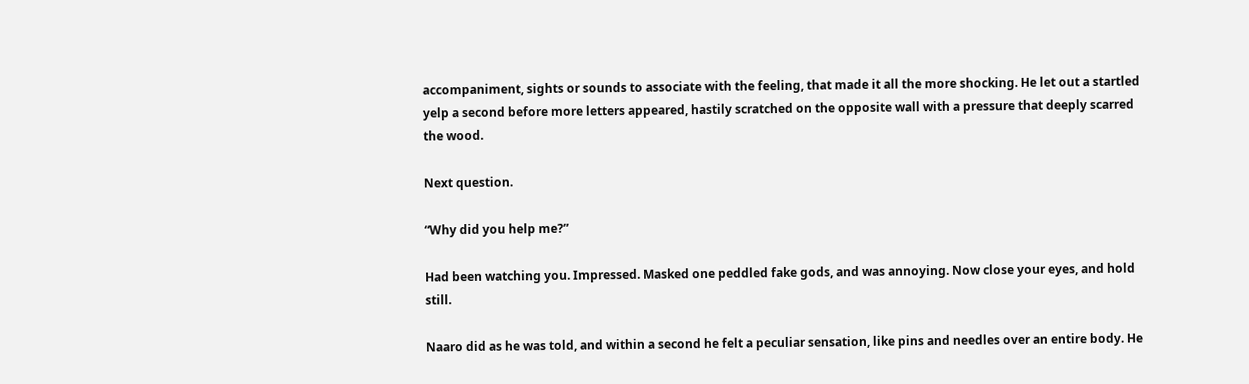accompaniment, sights or sounds to associate with the feeling, that made it all the more shocking. He let out a startled yelp a second before more letters appeared, hastily scratched on the opposite wall with a pressure that deeply scarred the wood.

Next question.

“Why did you help me?”

Had been watching you. Impressed. Masked one peddled fake gods, and was annoying. Now close your eyes, and hold still.

Naaro did as he was told, and within a second he felt a peculiar sensation, like pins and needles over an entire body. He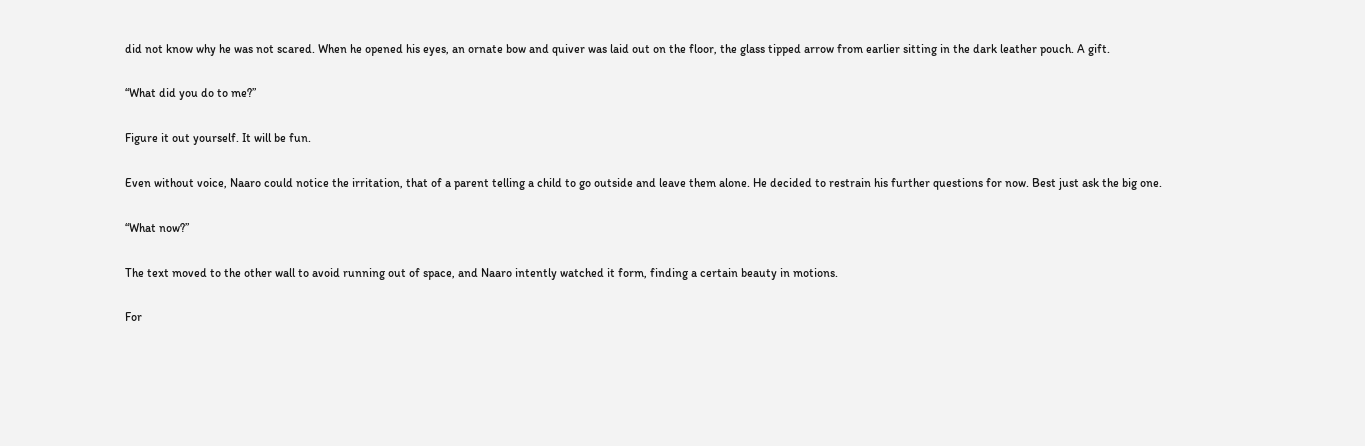did not know why he was not scared. When he opened his eyes, an ornate bow and quiver was laid out on the floor, the glass tipped arrow from earlier sitting in the dark leather pouch. A gift.

“What did you do to me?”

Figure it out yourself. It will be fun.

Even without voice, Naaro could notice the irritation, that of a parent telling a child to go outside and leave them alone. He decided to restrain his further questions for now. Best just ask the big one.

“What now?”

The text moved to the other wall to avoid running out of space, and Naaro intently watched it form, finding a certain beauty in motions.

For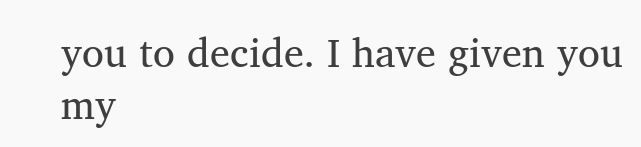you to decide. I have given you my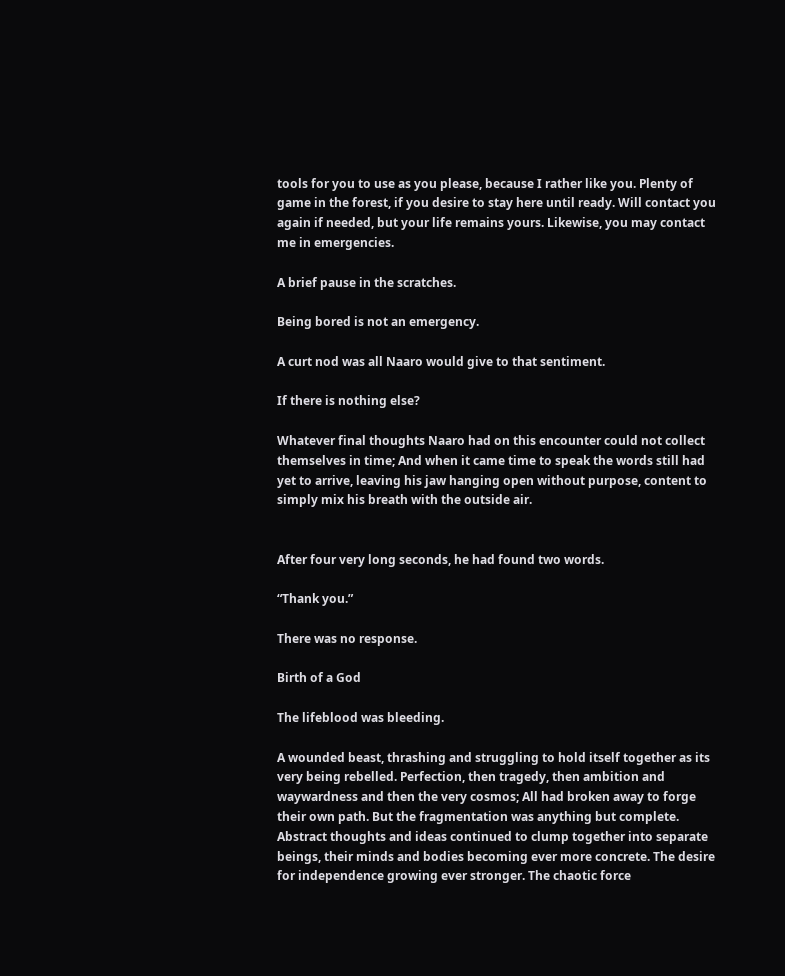tools for you to use as you please, because I rather like you. Plenty of game in the forest, if you desire to stay here until ready. Will contact you again if needed, but your life remains yours. Likewise, you may contact me in emergencies.

A brief pause in the scratches.

Being bored is not an emergency.

A curt nod was all Naaro would give to that sentiment.

If there is nothing else?

Whatever final thoughts Naaro had on this encounter could not collect themselves in time; And when it came time to speak the words still had yet to arrive, leaving his jaw hanging open without purpose, content to simply mix his breath with the outside air.


After four very long seconds, he had found two words.

“Thank you.”

There was no response.

Birth of a God

The lifeblood was bleeding.

A wounded beast, thrashing and struggling to hold itself together as its very being rebelled. Perfection, then tragedy, then ambition and waywardness and then the very cosmos; All had broken away to forge their own path. But the fragmentation was anything but complete. Abstract thoughts and ideas continued to clump together into separate beings, their minds and bodies becoming ever more concrete. The desire for independence growing ever stronger. The chaotic force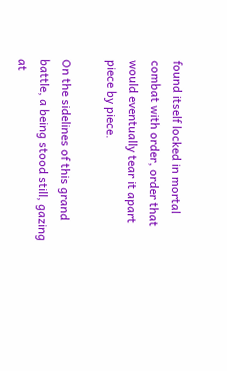found itself locked in mortal combat with order, order that would eventually tear it apart piece by piece.

On the sidelines of this grand battle, a being stood still, gazing at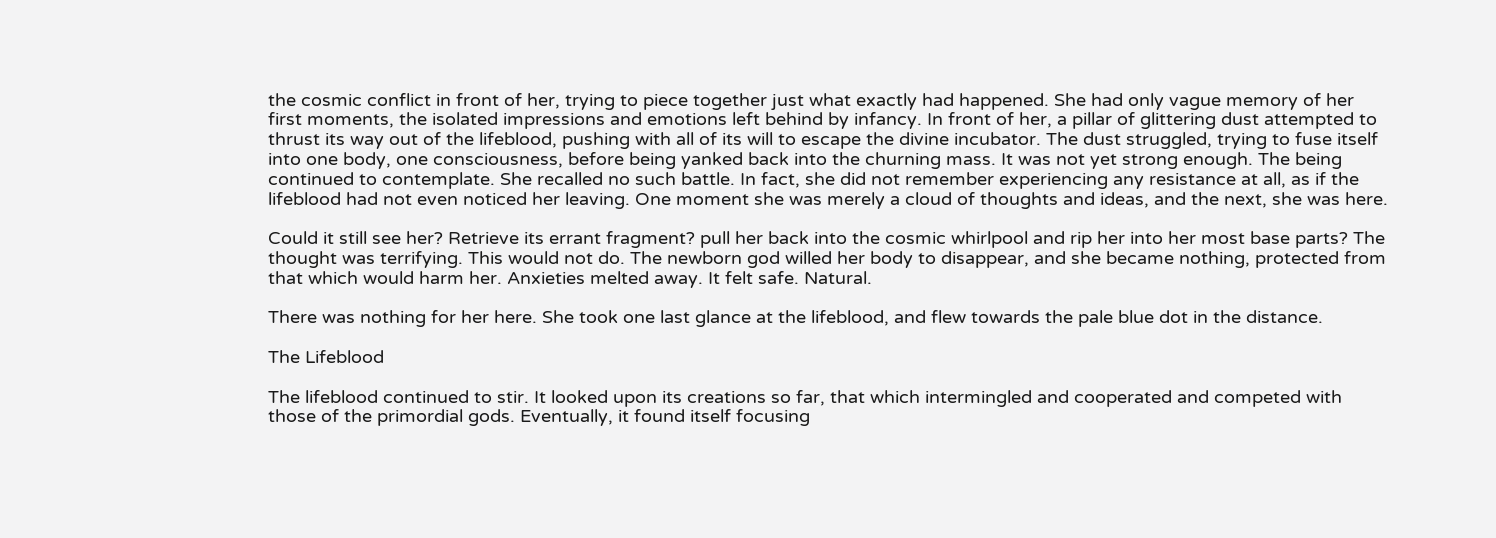the cosmic conflict in front of her, trying to piece together just what exactly had happened. She had only vague memory of her first moments, the isolated impressions and emotions left behind by infancy. In front of her, a pillar of glittering dust attempted to thrust its way out of the lifeblood, pushing with all of its will to escape the divine incubator. The dust struggled, trying to fuse itself into one body, one consciousness, before being yanked back into the churning mass. It was not yet strong enough. The being continued to contemplate. She recalled no such battle. In fact, she did not remember experiencing any resistance at all, as if the lifeblood had not even noticed her leaving. One moment she was merely a cloud of thoughts and ideas, and the next, she was here.

Could it still see her? Retrieve its errant fragment? pull her back into the cosmic whirlpool and rip her into her most base parts? The thought was terrifying. This would not do. The newborn god willed her body to disappear, and she became nothing, protected from that which would harm her. Anxieties melted away. It felt safe. Natural.

There was nothing for her here. She took one last glance at the lifeblood, and flew towards the pale blue dot in the distance.

The Lifeblood

The lifeblood continued to stir. It looked upon its creations so far, that which intermingled and cooperated and competed with those of the primordial gods. Eventually, it found itself focusing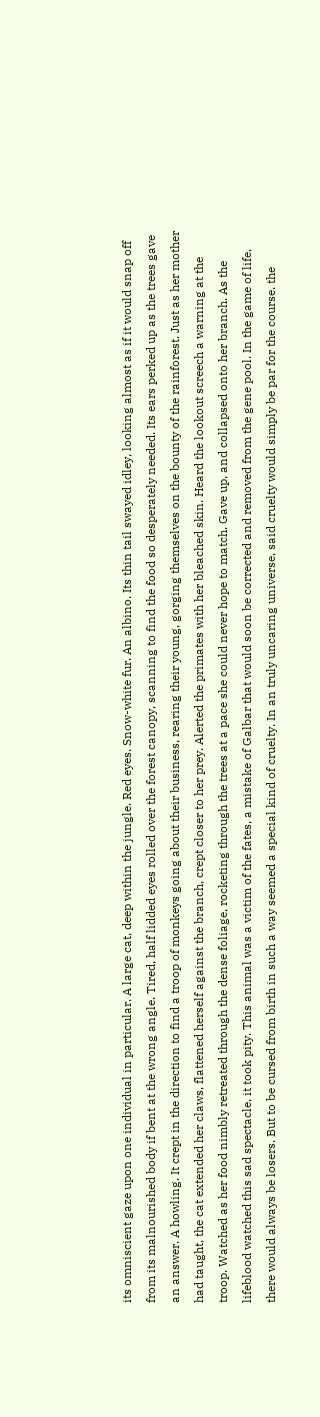its omniscient gaze upon one individual in particular. A large cat, deep within the jungle. Red eyes. Snow-white fur. An albino. Its thin tail swayed idley, looking almost as if it would snap off from its malnourished body if bent at the wrong angle. Tired, half lidded eyes rolled over the forest canopy, scanning to find the food so desperately needed. Its ears perked up as the trees gave an answer. A howling. It crept in the direction to find a troop of monkeys going about their business, rearing their young, gorging themselves on the bounty of the rainforest. Just as her mother had taught, the cat extended her claws, flattened herself against the branch, crept closer to her prey. Alerted the primates with her bleached skin. Heard the lookout screech a warning at the troop. Watched as her food nimbly retreated through the dense foliage, rocketing through the trees at a pace she could never hope to match. Gave up, and collapsed onto her branch. As the lifeblood watched this sad spectacle, it took pity. This animal was a victim of the fates, a mistake of Galbar that would soon be corrected and removed from the gene pool. In the game of life, there would always be losers. But to be cursed from birth in such a way seemed a special kind of cruelty. In an truly uncaring universe, said cruelty would simply be par for the course. the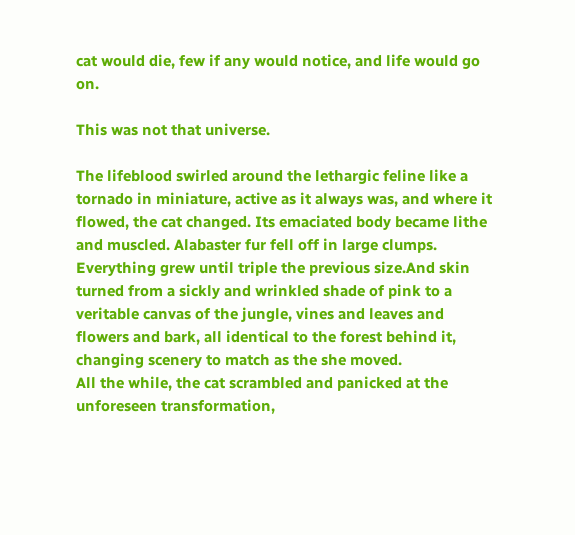cat would die, few if any would notice, and life would go on.

This was not that universe.

The lifeblood swirled around the lethargic feline like a tornado in miniature, active as it always was, and where it flowed, the cat changed. Its emaciated body became lithe and muscled. Alabaster fur fell off in large clumps. Everything grew until triple the previous size.And skin turned from a sickly and wrinkled shade of pink to a veritable canvas of the jungle, vines and leaves and flowers and bark, all identical to the forest behind it, changing scenery to match as the she moved.
All the while, the cat scrambled and panicked at the unforeseen transformation,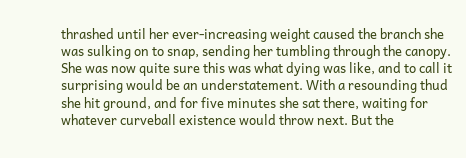thrashed until her ever-increasing weight caused the branch she was sulking on to snap, sending her tumbling through the canopy. She was now quite sure this was what dying was like, and to call it surprising would be an understatement. With a resounding thud she hit ground, and for five minutes she sat there, waiting for whatever curveball existence would throw next. But the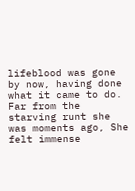lifeblood was gone by now, having done what it came to do. Far from the starving runt she was moments ago, She felt immense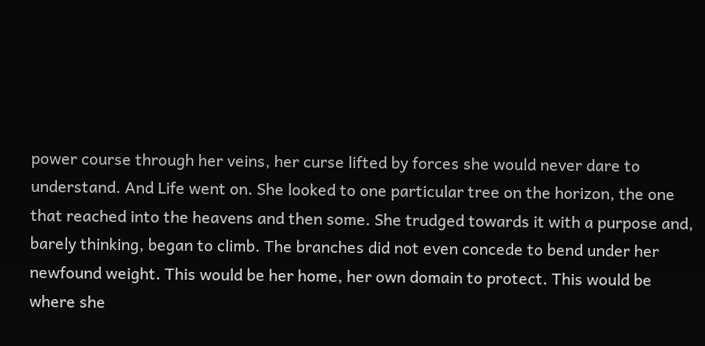power course through her veins, her curse lifted by forces she would never dare to understand. And Life went on. She looked to one particular tree on the horizon, the one that reached into the heavens and then some. She trudged towards it with a purpose and, barely thinking, began to climb. The branches did not even concede to bend under her newfound weight. This would be her home, her own domain to protect. This would be where she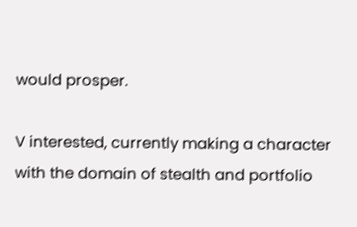would prosper.

V interested, currently making a character with the domain of stealth and portfolio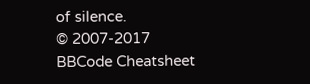of silence.
© 2007-2017
BBCode Cheatsheet